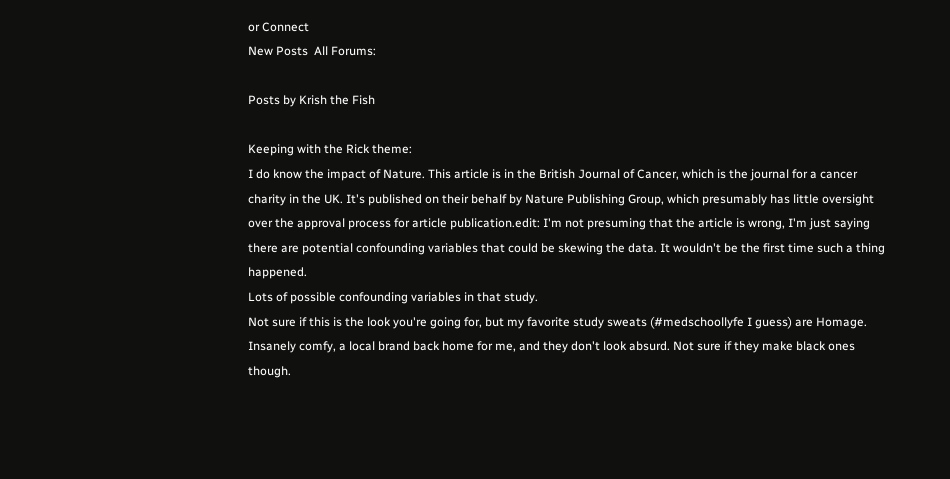or Connect
New Posts  All Forums:

Posts by Krish the Fish

Keeping with the Rick theme:
I do know the impact of Nature. This article is in the British Journal of Cancer, which is the journal for a cancer charity in the UK. It's published on their behalf by Nature Publishing Group, which presumably has little oversight over the approval process for article publication.edit: I'm not presuming that the article is wrong, I'm just saying there are potential confounding variables that could be skewing the data. It wouldn't be the first time such a thing happened.
Lots of possible confounding variables in that study.
Not sure if this is the look you're going for, but my favorite study sweats (#medschoollyfe I guess) are Homage. Insanely comfy, a local brand back home for me, and they don't look absurd. Not sure if they make black ones though.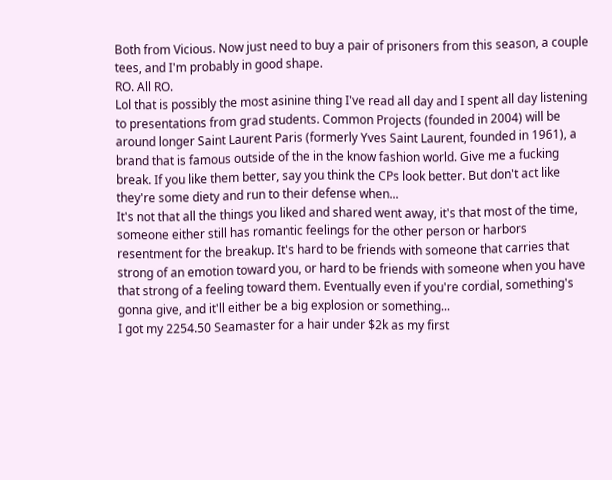Both from Vicious. Now just need to buy a pair of prisoners from this season, a couple tees, and I'm probably in good shape.
RO. All RO.
Lol that is possibly the most asinine thing I've read all day and I spent all day listening to presentations from grad students. Common Projects (founded in 2004) will be around longer Saint Laurent Paris (formerly Yves Saint Laurent, founded in 1961), a brand that is famous outside of the in the know fashion world. Give me a fucking break. If you like them better, say you think the CPs look better. But don't act like they're some diety and run to their defense when...
It's not that all the things you liked and shared went away, it's that most of the time, someone either still has romantic feelings for the other person or harbors resentment for the breakup. It's hard to be friends with someone that carries that strong of an emotion toward you, or hard to be friends with someone when you have that strong of a feeling toward them. Eventually even if you're cordial, something's gonna give, and it'll either be a big explosion or something...
I got my 2254.50 Seamaster for a hair under $2k as my first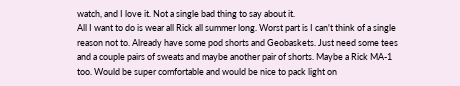watch, and I love it. Not a single bad thing to say about it.
All I want to do is wear all Rick all summer long. Worst part is I can't think of a single reason not to. Already have some pod shorts and Geobaskets. Just need some tees and a couple pairs of sweats and maybe another pair of shorts. Maybe a Rick MA-1 too. Would be super comfortable and would be nice to pack light on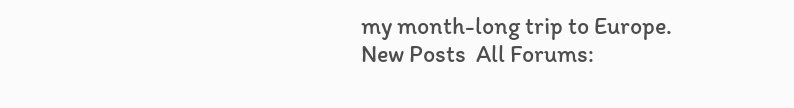my month-long trip to Europe.
New Posts  All Forums: